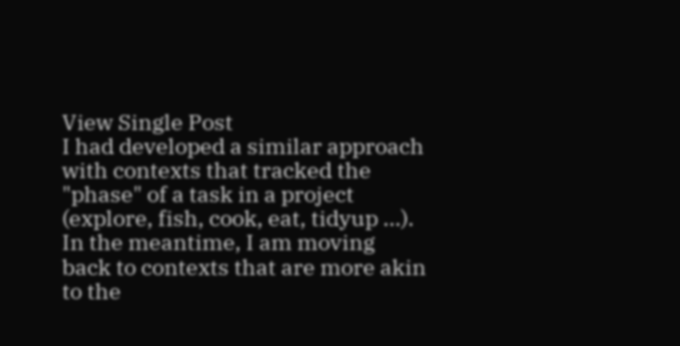View Single Post
I had developed a similar approach with contexts that tracked the "phase" of a task in a project (explore, fish, cook, eat, tidyup ...). In the meantime, I am moving back to contexts that are more akin to the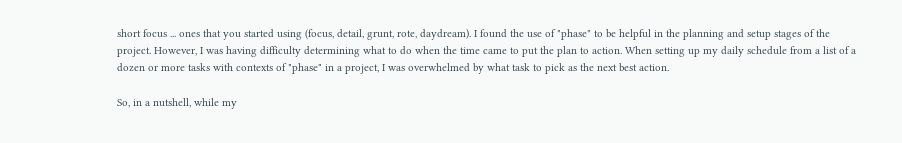short focus ... ones that you started using (focus, detail, grunt, rote, daydream). I found the use of "phase" to be helpful in the planning and setup stages of the project. However, I was having difficulty determining what to do when the time came to put the plan to action. When setting up my daily schedule from a list of a dozen or more tasks with contexts of "phase" in a project, I was overwhelmed by what task to pick as the next best action.

So, in a nutshell, while my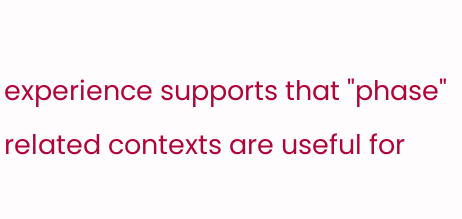experience supports that "phase" related contexts are useful for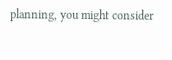planning, you might consider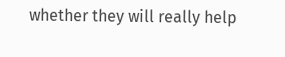whether they will really help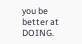you be better at DOING.